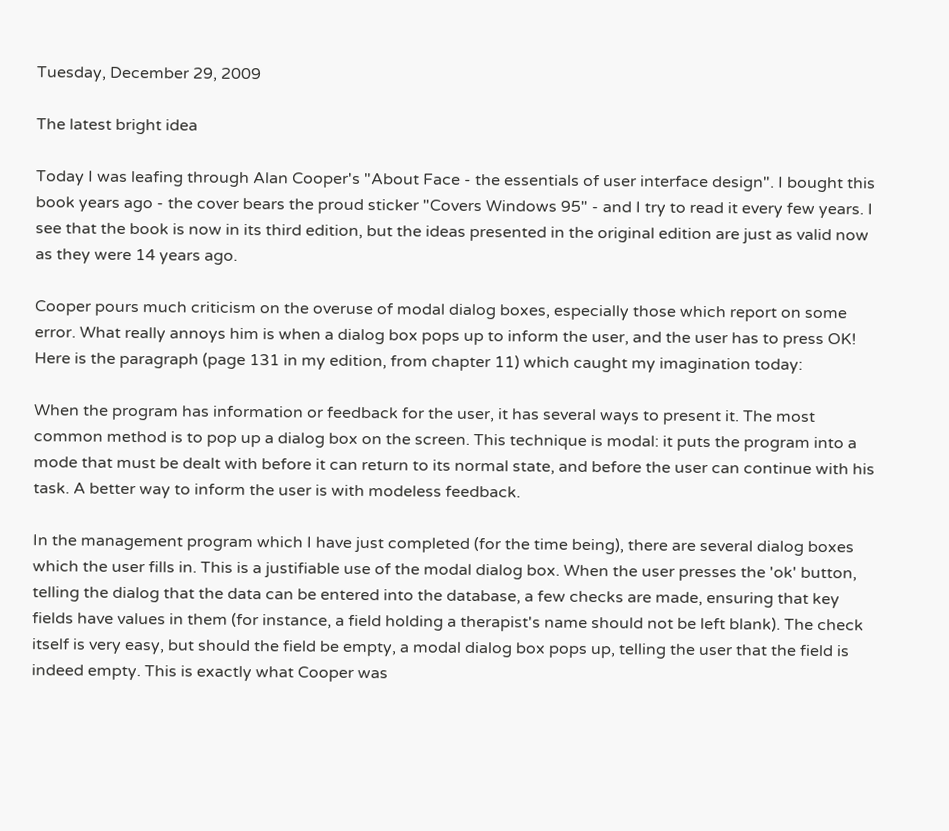Tuesday, December 29, 2009

The latest bright idea

Today I was leafing through Alan Cooper's "About Face - the essentials of user interface design". I bought this book years ago - the cover bears the proud sticker "Covers Windows 95" - and I try to read it every few years. I see that the book is now in its third edition, but the ideas presented in the original edition are just as valid now as they were 14 years ago.

Cooper pours much criticism on the overuse of modal dialog boxes, especially those which report on some error. What really annoys him is when a dialog box pops up to inform the user, and the user has to press OK! Here is the paragraph (page 131 in my edition, from chapter 11) which caught my imagination today:

When the program has information or feedback for the user, it has several ways to present it. The most common method is to pop up a dialog box on the screen. This technique is modal: it puts the program into a mode that must be dealt with before it can return to its normal state, and before the user can continue with his task. A better way to inform the user is with modeless feedback.

In the management program which I have just completed (for the time being), there are several dialog boxes which the user fills in. This is a justifiable use of the modal dialog box. When the user presses the 'ok' button, telling the dialog that the data can be entered into the database, a few checks are made, ensuring that key fields have values in them (for instance, a field holding a therapist's name should not be left blank). The check itself is very easy, but should the field be empty, a modal dialog box pops up, telling the user that the field is indeed empty. This is exactly what Cooper was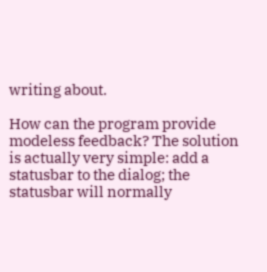writing about.

How can the program provide modeless feedback? The solution is actually very simple: add a statusbar to the dialog; the statusbar will normally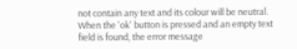not contain any text and its colour will be neutral.  When the 'ok' button is pressed and an empty text field is found, the error message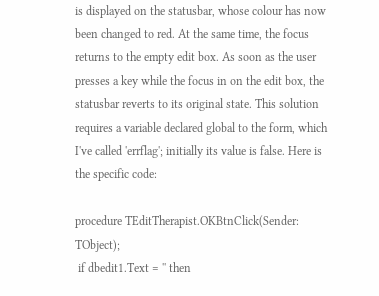is displayed on the statusbar, whose colour has now been changed to red. At the same time, the focus returns to the empty edit box. As soon as the user presses a key while the focus in on the edit box, the statusbar reverts to its original state. This solution requires a variable declared global to the form, which I've called 'errflag'; initially its value is false. Here is the specific code:

procedure TEditTherapist.OKBtnClick(Sender: TObject);
 if dbedit1.Text = '' then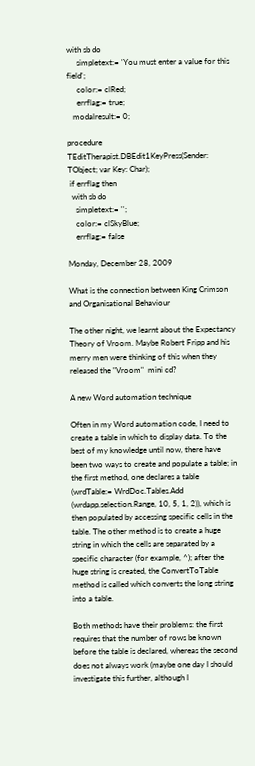with sb do
     simpletext:= 'You must enter a value for this field';
     color:= clRed;
     errflag:= true;
   modalresult:= 0;

procedure TEditTherapist.DBEdit1KeyPress(Sender: TObject; var Key: Char);
 if errflag then
  with sb do
    simpletext:= '';
    color:= clSkyBlue;
    errflag:= false

Monday, December 28, 2009

What is the connection between King Crimson and Organisational Behaviour

The other night, we learnt about the Expectancy Theory of Vroom. Maybe Robert Fripp and his merry men were thinking of this when they released the "Vroom"  mini cd?

A new Word automation technique

Often in my Word automation code, I need to create a table in which to display data. To the best of my knowledge until now, there have been two ways to create and populate a table; in the first method, one declares a table (wrdTable:= WrdDoc.Tables.Add (wrdapp.selection.Range, 10, 5, 1, 2)), which is then populated by accessing specific cells in the table. The other method is to create a huge string in which the cells are separated by a specific character (for example, ^); after the huge string is created, the ConvertToTable method is called which converts the long string into a table.

Both methods have their problems: the first requires that the number of rows be known before the table is declared, whereas the second does not always work (maybe one day I should investigate this further, although I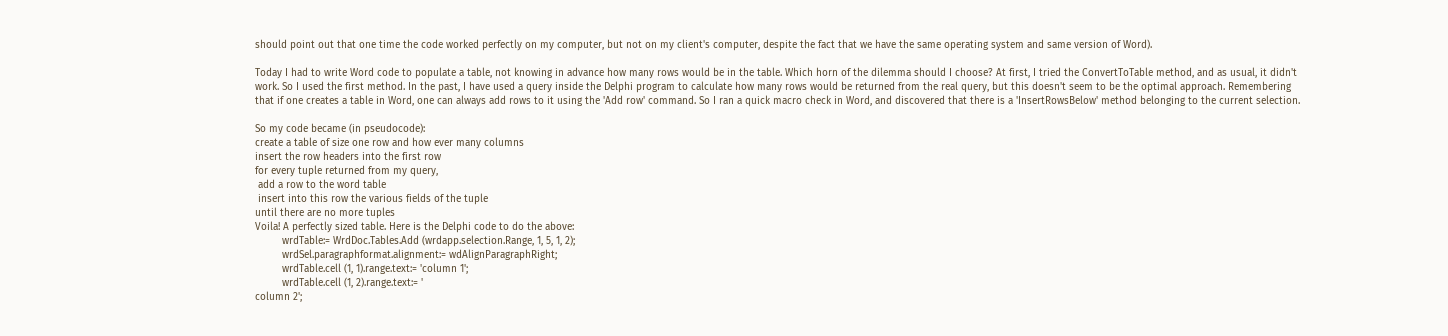should point out that one time the code worked perfectly on my computer, but not on my client's computer, despite the fact that we have the same operating system and same version of Word).

Today I had to write Word code to populate a table, not knowing in advance how many rows would be in the table. Which horn of the dilemma should I choose? At first, I tried the ConvertToTable method, and as usual, it didn't work. So I used the first method. In the past, I have used a query inside the Delphi program to calculate how many rows would be returned from the real query, but this doesn't seem to be the optimal approach. Remembering that if one creates a table in Word, one can always add rows to it using the 'Add row' command. So I ran a quick macro check in Word, and discovered that there is a 'InsertRowsBelow' method belonging to the current selection.

So my code became (in pseudocode):
create a table of size one row and how ever many columns
insert the row headers into the first row
for every tuple returned from my query,
 add a row to the word table
 insert into this row the various fields of the tuple
until there are no more tuples
Voila! A perfectly sized table. Here is the Delphi code to do the above:
         wrdTable:= WrdDoc.Tables.Add (wrdapp.selection.Range, 1, 5, 1, 2);
         wrdSel.paragraphformat.alignment:= wdAlignParagraphRight;
         wrdTable.cell (1, 1).range.text:= 'column 1';
         wrdTable.cell (1, 2).range.text:= '
column 2';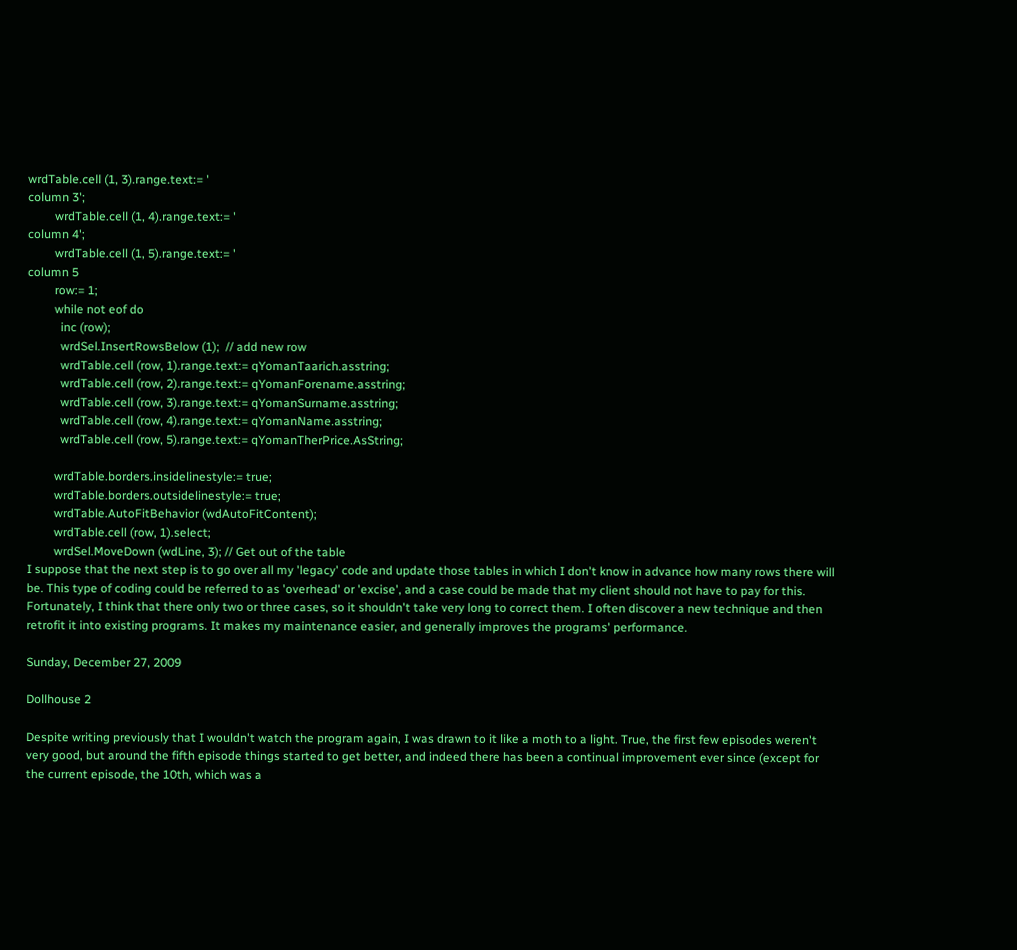wrdTable.cell (1, 3).range.text:= '
column 3';
         wrdTable.cell (1, 4).range.text:= '
column 4';
         wrdTable.cell (1, 5).range.text:= '
column 5
         row:= 1;
         while not eof do
           inc (row);
           wrdSel.InsertRowsBelow (1);  // add new row
           wrdTable.cell (row, 1).range.text:= qYomanTaarich.asstring;
           wrdTable.cell (row, 2).range.text:= qYomanForename.asstring;
           wrdTable.cell (row, 3).range.text:= qYomanSurname.asstring;
           wrdTable.cell (row, 4).range.text:= qYomanName.asstring;
           wrdTable.cell (row, 5).range.text:= qYomanTherPrice.AsString;

         wrdTable.borders.insidelinestyle:= true;
         wrdTable.borders.outsidelinestyle:= true;
         wrdTable.AutoFitBehavior (wdAutoFitContent);
         wrdTable.cell (row, 1).select;
         wrdSel.MoveDown (wdLine, 3); // Get out of the table
I suppose that the next step is to go over all my 'legacy' code and update those tables in which I don't know in advance how many rows there will be. This type of coding could be referred to as 'overhead' or 'excise', and a case could be made that my client should not have to pay for this. Fortunately, I think that there only two or three cases, so it shouldn't take very long to correct them. I often discover a new technique and then retrofit it into existing programs. It makes my maintenance easier, and generally improves the programs' performance.

Sunday, December 27, 2009

Dollhouse 2

Despite writing previously that I wouldn't watch the program again, I was drawn to it like a moth to a light. True, the first few episodes weren't very good, but around the fifth episode things started to get better, and indeed there has been a continual improvement ever since (except for the current episode, the 10th, which was a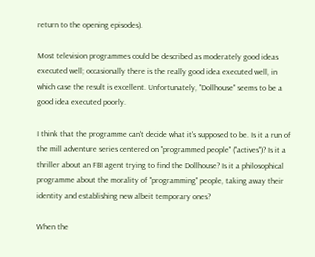return to the opening episodes).

Most television programmes could be described as moderately good ideas executed well; occasionally there is the really good idea executed well, in which case the result is excellent. Unfortunately, "Dollhouse" seems to be a good idea executed poorly.

I think that the programme can't decide what it's supposed to be. Is it a run of the mill adventure series centered on "programmed people" ("actives")? Is it a thriller about an FBI agent trying to find the Dollhouse? Is it a philosophical programme about the morality of "programming" people, taking away their identity and establishing new albeit temporary ones?

When the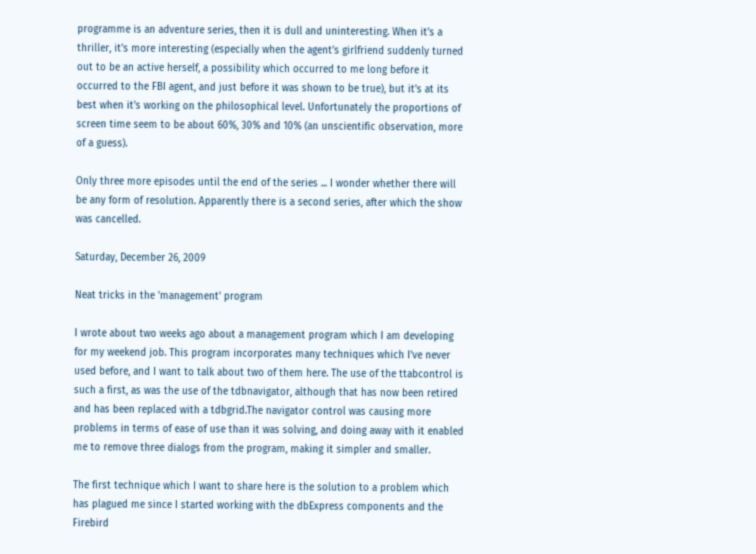programme is an adventure series, then it is dull and uninteresting. When it's a thriller, it's more interesting (especially when the agent's girlfriend suddenly turned out to be an active herself, a possibility which occurred to me long before it occurred to the FBI agent, and just before it was shown to be true), but it's at its best when it's working on the philosophical level. Unfortunately the proportions of screen time seem to be about 60%, 30% and 10% (an unscientific observation, more of a guess).

Only three more episodes until the end of the series ... I wonder whether there will be any form of resolution. Apparently there is a second series, after which the show was cancelled.

Saturday, December 26, 2009

Neat tricks in the 'management' program

I wrote about two weeks ago about a management program which I am developing for my weekend job. This program incorporates many techniques which I've never used before, and I want to talk about two of them here. The use of the ttabcontrol is such a first, as was the use of the tdbnavigator, although that has now been retired and has been replaced with a tdbgrid.The navigator control was causing more problems in terms of ease of use than it was solving, and doing away with it enabled me to remove three dialogs from the program, making it simpler and smaller.

The first technique which I want to share here is the solution to a problem which has plagued me since I started working with the dbExpress components and the Firebird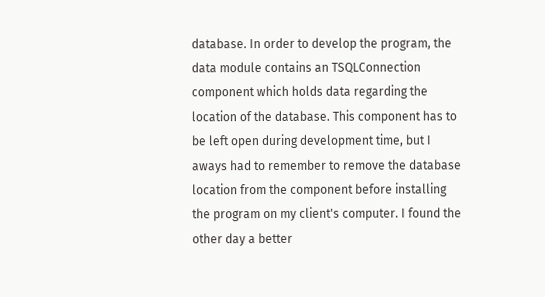database. In order to develop the program, the data module contains an TSQLConnection component which holds data regarding the location of the database. This component has to be left open during development time, but I aways had to remember to remove the database location from the component before installing the program on my client's computer. I found the other day a better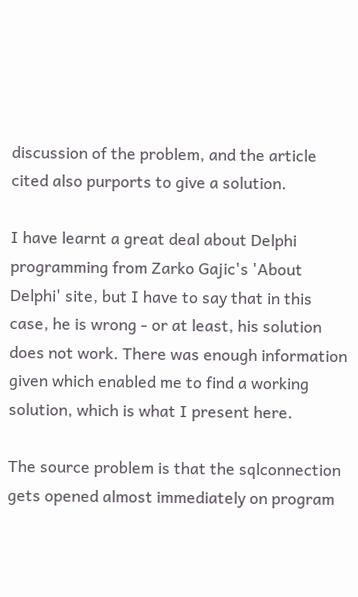discussion of the problem, and the article cited also purports to give a solution.

I have learnt a great deal about Delphi programming from Zarko Gajic's 'About Delphi' site, but I have to say that in this case, he is wrong - or at least, his solution does not work. There was enough information given which enabled me to find a working solution, which is what I present here.

The source problem is that the sqlconnection gets opened almost immediately on program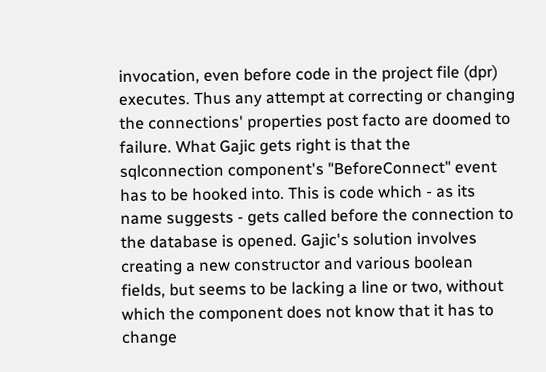invocation, even before code in the project file (dpr) executes. Thus any attempt at correcting or changing the connections' properties post facto are doomed to failure. What Gajic gets right is that the sqlconnection component's "BeforeConnect" event has to be hooked into. This is code which - as its name suggests - gets called before the connection to the database is opened. Gajic's solution involves creating a new constructor and various boolean fields, but seems to be lacking a line or two, without which the component does not know that it has to change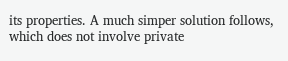its properties. A much simper solution follows, which does not involve private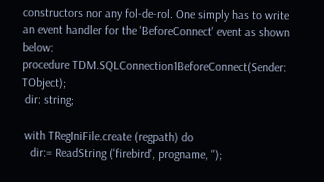constructors nor any fol-de-rol. One simply has to write an event handler for the 'BeforeConnect' event as shown below:
procedure TDM.SQLConnection1BeforeConnect(Sender: TObject);
 dir: string;

 with TRegIniFile.create (regpath) do
   dir:= ReadString ('firebird', progname, '');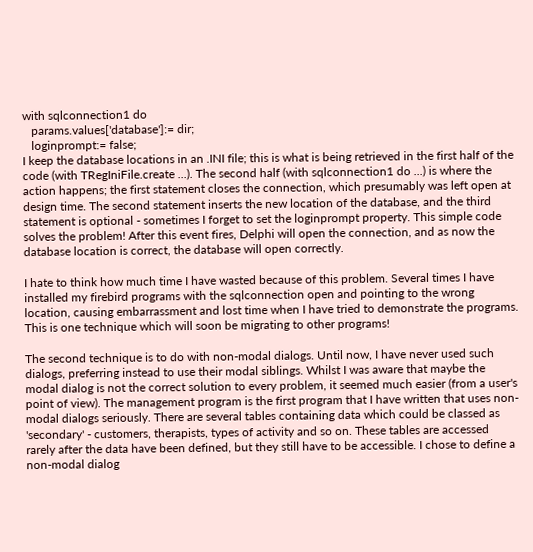with sqlconnection1 do
   params.values['database']:= dir;
   loginprompt:= false;
I keep the database locations in an .INI file; this is what is being retrieved in the first half of the code (with TRegIniFile.create ...). The second half (with sqlconnection1 do ...) is where the action happens; the first statement closes the connection, which presumably was left open at design time. The second statement inserts the new location of the database, and the third statement is optional - sometimes I forget to set the loginprompt property. This simple code solves the problem! After this event fires, Delphi will open the connection, and as now the database location is correct, the database will open correctly.

I hate to think how much time I have wasted because of this problem. Several times I have installed my firebird programs with the sqlconnection open and pointing to the wrong location, causing embarrassment and lost time when I have tried to demonstrate the programs. This is one technique which will soon be migrating to other programs!

The second technique is to do with non-modal dialogs. Until now, I have never used such dialogs, preferring instead to use their modal siblings. Whilst I was aware that maybe the modal dialog is not the correct solution to every problem, it seemed much easier (from a user's point of view). The management program is the first program that I have written that uses non-modal dialogs seriously. There are several tables containing data which could be classed as 'secondary' - customers, therapists, types of activity and so on. These tables are accessed rarely after the data have been defined, but they still have to be accessible. I chose to define a non-modal dialog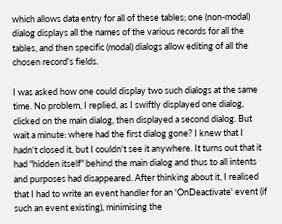which allows data entry for all of these tables; one (non-modal) dialog displays all the names of the various records for all the tables, and then specific (modal) dialogs allow editing of all the chosen record's fields.

I was asked how one could display two such dialogs at the same time. No problem, I replied, as I swiftly displayed one dialog, clicked on the main dialog, then displayed a second dialog. But wait a minute: where had the first dialog gone? I knew that I hadn't closed it, but I couldn't see it anywhere. It turns out that it had "hidden itself" behind the main dialog and thus to all intents and purposes had disappeared. After thinking about it, I realised that I had to write an event handler for an 'OnDeactivate' event (if such an event existing), minimising the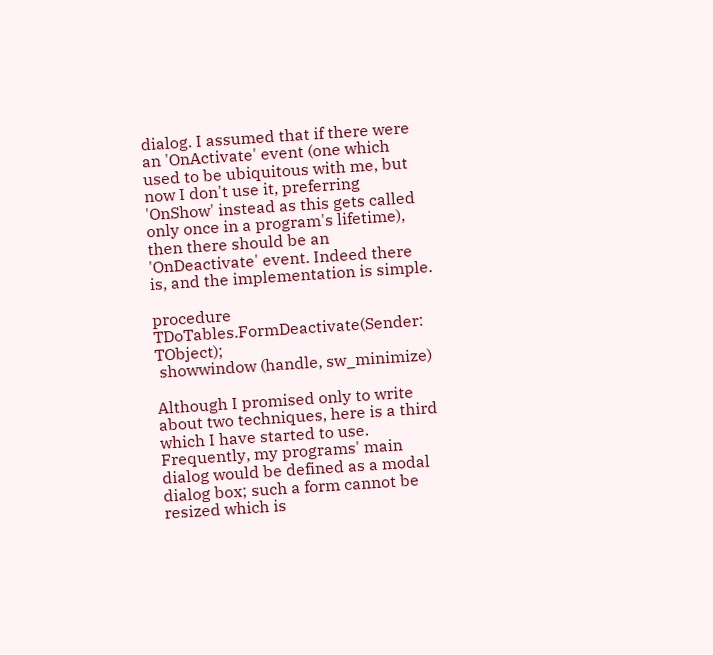dialog. I assumed that if there were an 'OnActivate' event (one which used to be ubiquitous with me, but now I don't use it, preferring 'OnShow' instead as this gets called only once in a program's lifetime), then there should be an 'OnDeactivate' event. Indeed there is, and the implementation is simple.

procedure TDoTables.FormDeactivate(Sender: TObject);
 showwindow (handle, sw_minimize)

Although I promised only to write about two techniques, here is a third which I have started to use. Frequently, my programs' main dialog would be defined as a modal dialog box; such a form cannot be resized which is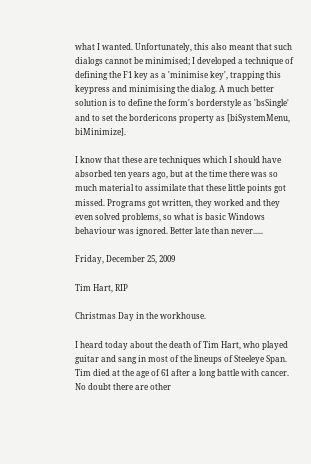what I wanted. Unfortunately, this also meant that such dialogs cannot be minimised; I developed a technique of defining the F1 key as a 'minimise key', trapping this keypress and minimising the dialog. A much better solution is to define the form's borderstyle as 'bsSingle' and to set the bordericons property as [biSystemMenu, biMinimize].

I know that these are techniques which I should have absorbed ten years ago, but at the time there was so much material to assimilate that these little points got missed. Programs got written, they worked and they even solved problems, so what is basic Windows behaviour was ignored. Better late than never.....

Friday, December 25, 2009

Tim Hart, RIP

Christmas Day in the workhouse.

I heard today about the death of Tim Hart, who played guitar and sang in most of the lineups of Steeleye Span. Tim died at the age of 61 after a long battle with cancer. No doubt there are other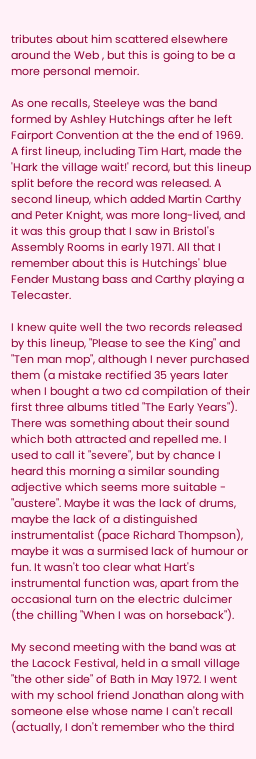tributes about him scattered elsewhere around the Web , but this is going to be a more personal memoir.

As one recalls, Steeleye was the band formed by Ashley Hutchings after he left Fairport Convention at the the end of 1969. A first lineup, including Tim Hart, made the 'Hark the village wait!' record, but this lineup split before the record was released. A second lineup, which added Martin Carthy and Peter Knight, was more long-lived, and it was this group that I saw in Bristol's Assembly Rooms in early 1971. All that I remember about this is Hutchings' blue Fender Mustang bass and Carthy playing a Telecaster.

I knew quite well the two records released by this lineup, "Please to see the King" and "Ten man mop", although I never purchased them (a mistake rectified 35 years later when I bought a two cd compilation of their first three albums titled "The Early Years"). There was something about their sound which both attracted and repelled me. I used to call it "severe", but by chance I heard this morning a similar sounding adjective which seems more suitable - "austere". Maybe it was the lack of drums, maybe the lack of a distinguished instrumentalist (pace Richard Thompson), maybe it was a surmised lack of humour or fun. It wasn't too clear what Hart's instrumental function was, apart from the occasional turn on the electric dulcimer (the chilling "When I was on horseback").

My second meeting with the band was at the Lacock Festival, held in a small village "the other side" of Bath in May 1972. I went with my school friend Jonathan along with someone else whose name I can't recall (actually, I don't remember who the third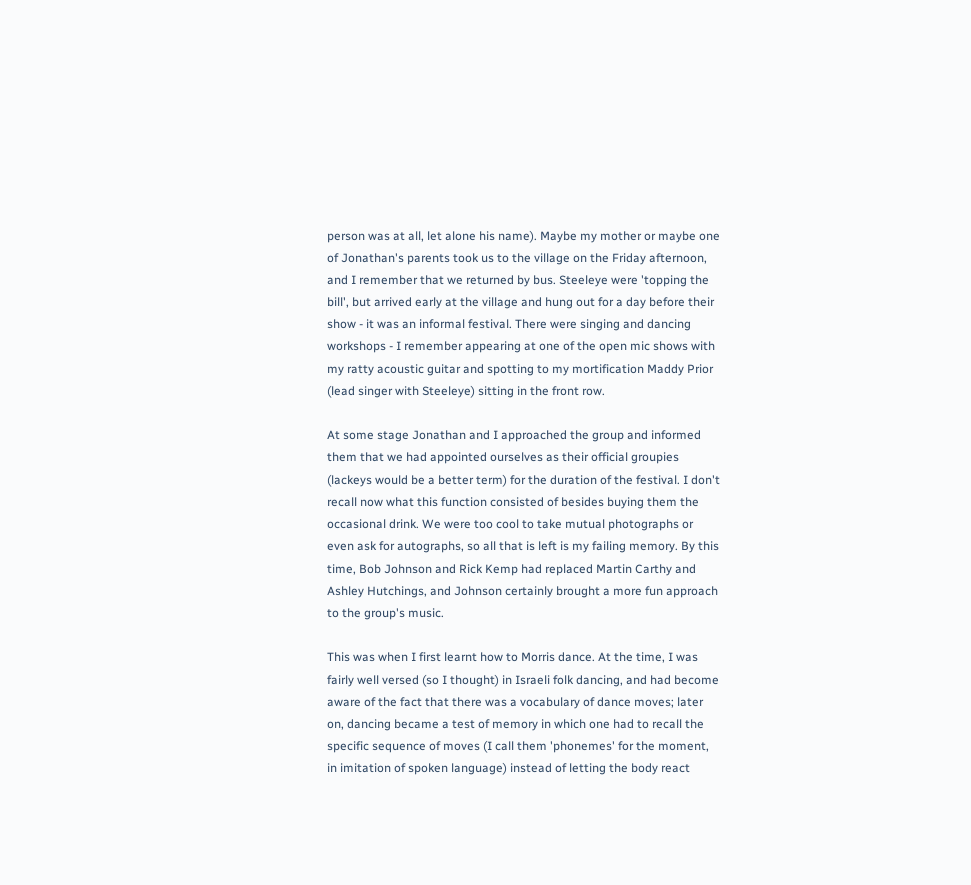person was at all, let alone his name). Maybe my mother or maybe one of Jonathan's parents took us to the village on the Friday afternoon, and I remember that we returned by bus. Steeleye were 'topping the bill', but arrived early at the village and hung out for a day before their show - it was an informal festival. There were singing and dancing workshops - I remember appearing at one of the open mic shows with my ratty acoustic guitar and spotting to my mortification Maddy Prior (lead singer with Steeleye) sitting in the front row.

At some stage Jonathan and I approached the group and informed them that we had appointed ourselves as their official groupies (lackeys would be a better term) for the duration of the festival. I don't recall now what this function consisted of besides buying them the occasional drink. We were too cool to take mutual photographs or even ask for autographs, so all that is left is my failing memory. By this time, Bob Johnson and Rick Kemp had replaced Martin Carthy and Ashley Hutchings, and Johnson certainly brought a more fun approach to the group's music.

This was when I first learnt how to Morris dance. At the time, I was fairly well versed (so I thought) in Israeli folk dancing, and had become aware of the fact that there was a vocabulary of dance moves; later on, dancing became a test of memory in which one had to recall the specific sequence of moves (I call them 'phonemes' for the moment, in imitation of spoken language) instead of letting the body react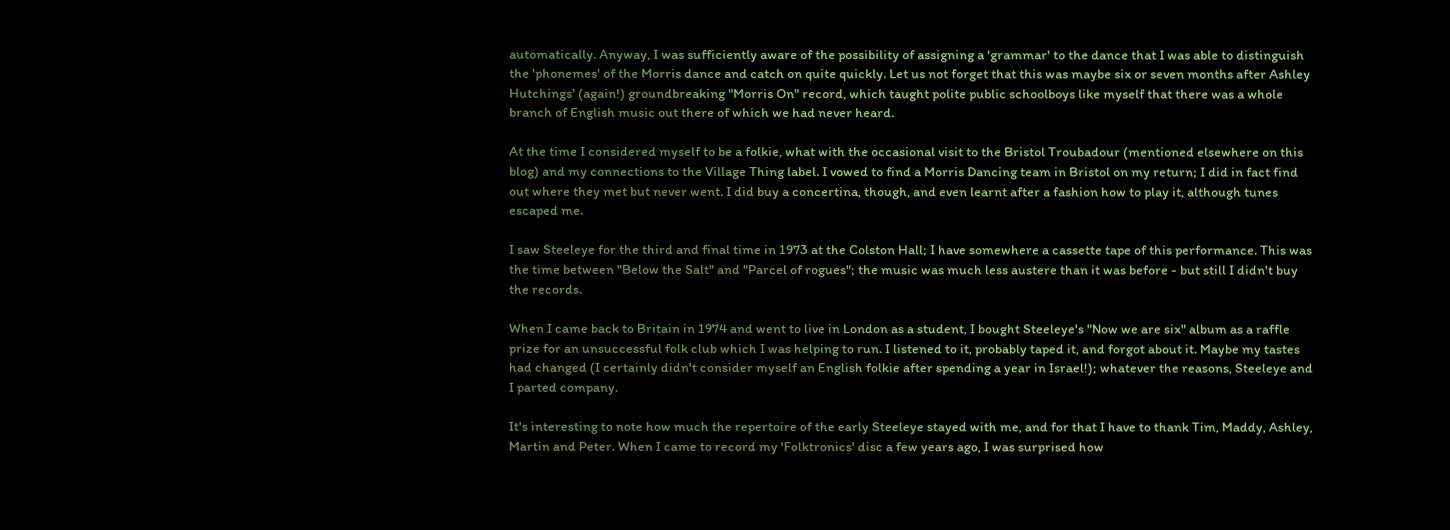automatically. Anyway, I was sufficiently aware of the possibility of assigning a 'grammar' to the dance that I was able to distinguish the 'phonemes' of the Morris dance and catch on quite quickly. Let us not forget that this was maybe six or seven months after Ashley Hutchings' (again!) groundbreaking "Morris On" record, which taught polite public schoolboys like myself that there was a whole branch of English music out there of which we had never heard.

At the time I considered myself to be a folkie, what with the occasional visit to the Bristol Troubadour (mentioned elsewhere on this blog) and my connections to the Village Thing label. I vowed to find a Morris Dancing team in Bristol on my return; I did in fact find out where they met but never went. I did buy a concertina, though, and even learnt after a fashion how to play it, although tunes escaped me.

I saw Steeleye for the third and final time in 1973 at the Colston Hall; I have somewhere a cassette tape of this performance. This was the time between "Below the Salt" and "Parcel of rogues"; the music was much less austere than it was before - but still I didn't buy the records.

When I came back to Britain in 1974 and went to live in London as a student, I bought Steeleye's "Now we are six" album as a raffle prize for an unsuccessful folk club which I was helping to run. I listened to it, probably taped it, and forgot about it. Maybe my tastes had changed (I certainly didn't consider myself an English folkie after spending a year in Israel!); whatever the reasons, Steeleye and I parted company.

It's interesting to note how much the repertoire of the early Steeleye stayed with me, and for that I have to thank Tim, Maddy, Ashley, Martin and Peter. When I came to record my 'Folktronics' disc a few years ago, I was surprised how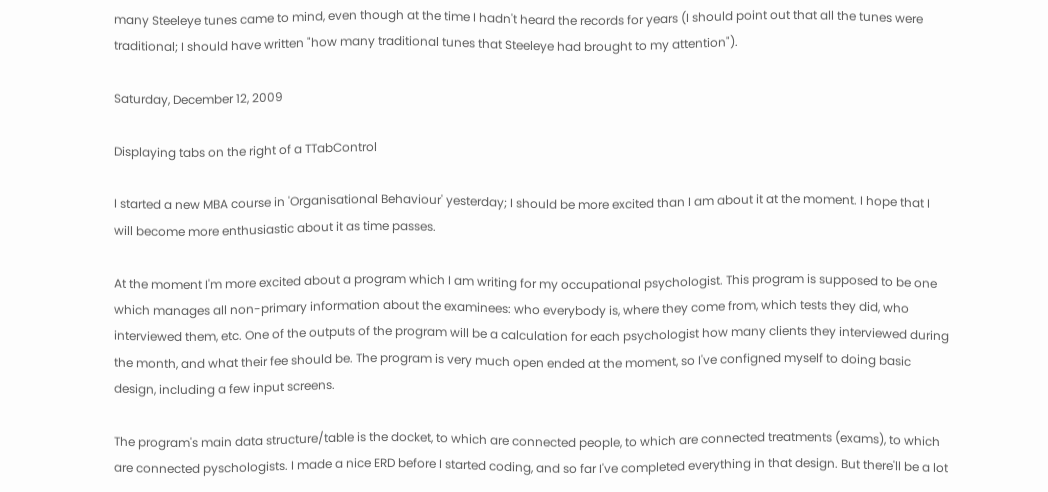many Steeleye tunes came to mind, even though at the time I hadn't heard the records for years (I should point out that all the tunes were traditional; I should have written "how many traditional tunes that Steeleye had brought to my attention").

Saturday, December 12, 2009

Displaying tabs on the right of a TTabControl

I started a new MBA course in 'Organisational Behaviour' yesterday; I should be more excited than I am about it at the moment. I hope that I will become more enthusiastic about it as time passes.

At the moment I'm more excited about a program which I am writing for my occupational psychologist. This program is supposed to be one which manages all non-primary information about the examinees: who everybody is, where they come from, which tests they did, who interviewed them, etc. One of the outputs of the program will be a calculation for each psychologist how many clients they interviewed during the month, and what their fee should be. The program is very much open ended at the moment, so I've configned myself to doing basic design, including a few input screens.

The program's main data structure/table is the docket, to which are connected people, to which are connected treatments (exams), to which are connected pyschologists. I made a nice ERD before I started coding, and so far I've completed everything in that design. But there'll be a lot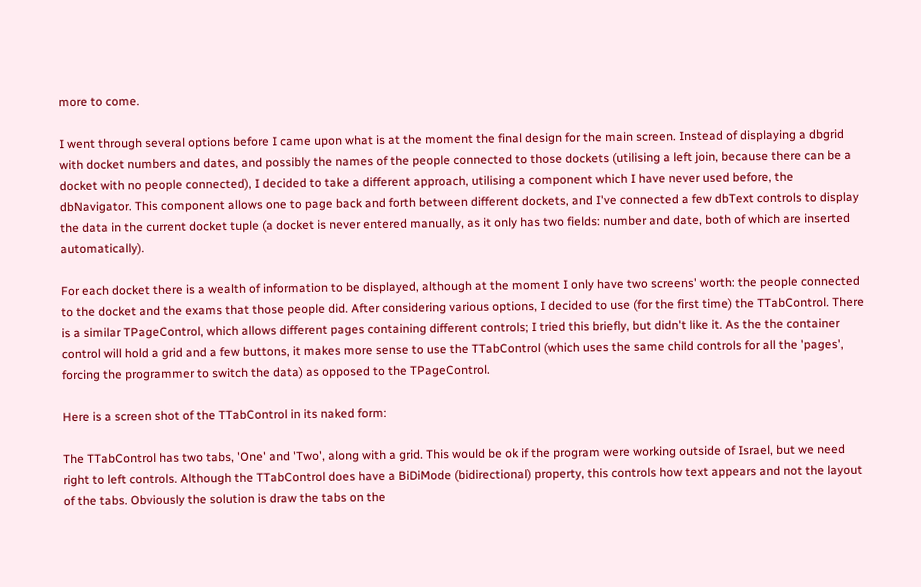more to come.

I went through several options before I came upon what is at the moment the final design for the main screen. Instead of displaying a dbgrid with docket numbers and dates, and possibly the names of the people connected to those dockets (utilising a left join, because there can be a docket with no people connected), I decided to take a different approach, utilising a component which I have never used before, the dbNavigator. This component allows one to page back and forth between different dockets, and I've connected a few dbText controls to display the data in the current docket tuple (a docket is never entered manually, as it only has two fields: number and date, both of which are inserted automatically).

For each docket there is a wealth of information to be displayed, although at the moment I only have two screens' worth: the people connected to the docket and the exams that those people did. After considering various options, I decided to use (for the first time) the TTabControl. There is a similar TPageControl, which allows different pages containing different controls; I tried this briefly, but didn't like it. As the the container control will hold a grid and a few buttons, it makes more sense to use the TTabControl (which uses the same child controls for all the 'pages', forcing the programmer to switch the data) as opposed to the TPageControl.

Here is a screen shot of the TTabControl in its naked form:

The TTabControl has two tabs, 'One' and 'Two', along with a grid. This would be ok if the program were working outside of Israel, but we need right to left controls. Although the TTabControl does have a BiDiMode (bidirectional) property, this controls how text appears and not the layout of the tabs. Obviously the solution is draw the tabs on the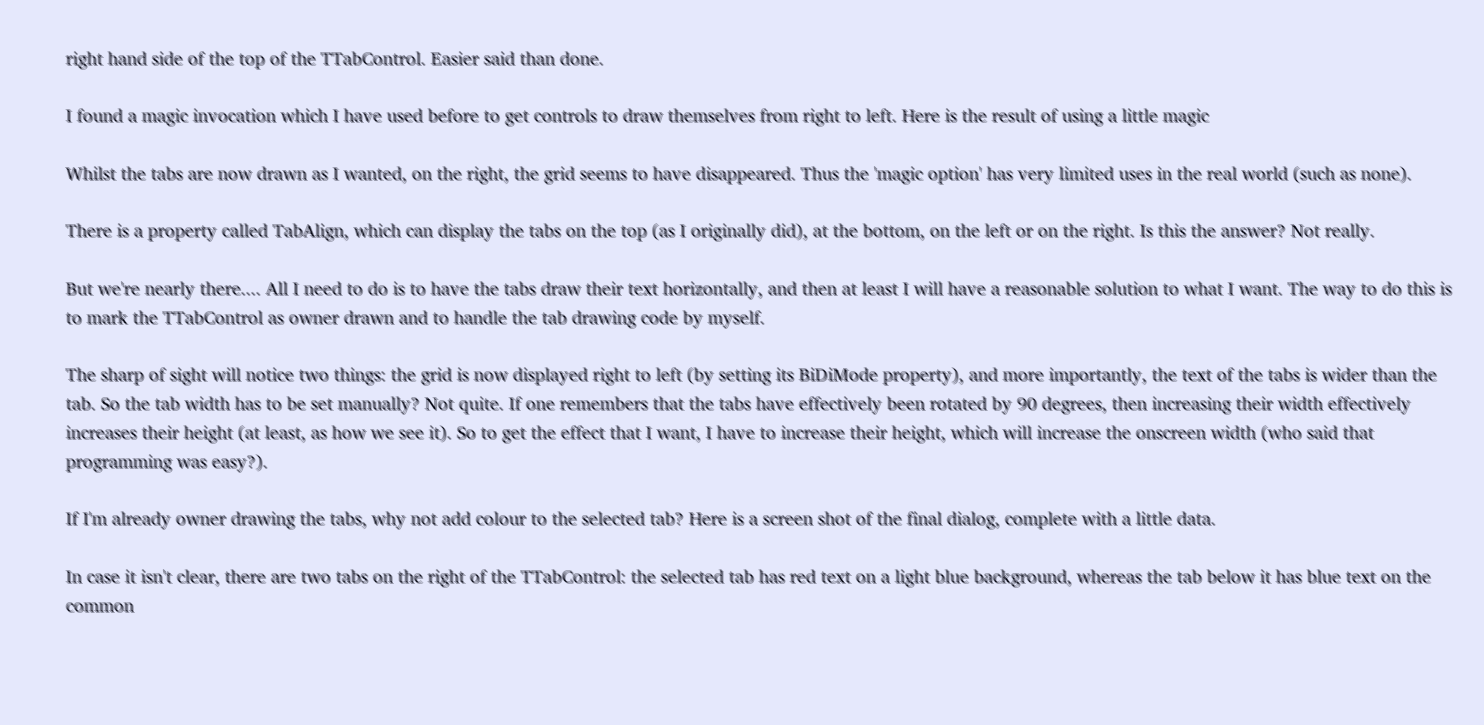right hand side of the top of the TTabControl. Easier said than done.

I found a magic invocation which I have used before to get controls to draw themselves from right to left. Here is the result of using a little magic

Whilst the tabs are now drawn as I wanted, on the right, the grid seems to have disappeared. Thus the 'magic option' has very limited uses in the real world (such as none).

There is a property called TabAlign, which can display the tabs on the top (as I originally did), at the bottom, on the left or on the right. Is this the answer? Not really.

But we're nearly there.... All I need to do is to have the tabs draw their text horizontally, and then at least I will have a reasonable solution to what I want. The way to do this is to mark the TTabControl as owner drawn and to handle the tab drawing code by myself.

The sharp of sight will notice two things: the grid is now displayed right to left (by setting its BiDiMode property), and more importantly, the text of the tabs is wider than the tab. So the tab width has to be set manually? Not quite. If one remembers that the tabs have effectively been rotated by 90 degrees, then increasing their width effectively increases their height (at least, as how we see it). So to get the effect that I want, I have to increase their height, which will increase the onscreen width (who said that programming was easy?).

If I'm already owner drawing the tabs, why not add colour to the selected tab? Here is a screen shot of the final dialog, complete with a little data.

In case it isn't clear, there are two tabs on the right of the TTabControl: the selected tab has red text on a light blue background, whereas the tab below it has blue text on the common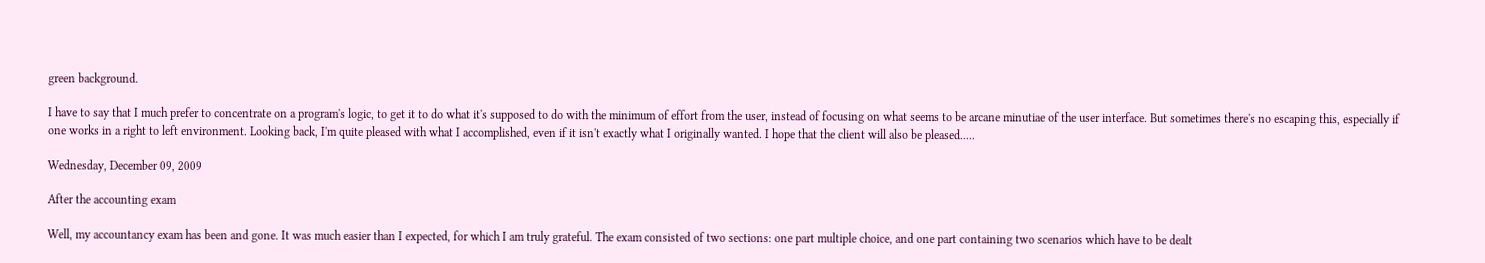green background.

I have to say that I much prefer to concentrate on a program's logic, to get it to do what it's supposed to do with the minimum of effort from the user, instead of focusing on what seems to be arcane minutiae of the user interface. But sometimes there's no escaping this, especially if one works in a right to left environment. Looking back, I'm quite pleased with what I accomplished, even if it isn't exactly what I originally wanted. I hope that the client will also be pleased.....

Wednesday, December 09, 2009

After the accounting exam

Well, my accountancy exam has been and gone. It was much easier than I expected, for which I am truly grateful. The exam consisted of two sections: one part multiple choice, and one part containing two scenarios which have to be dealt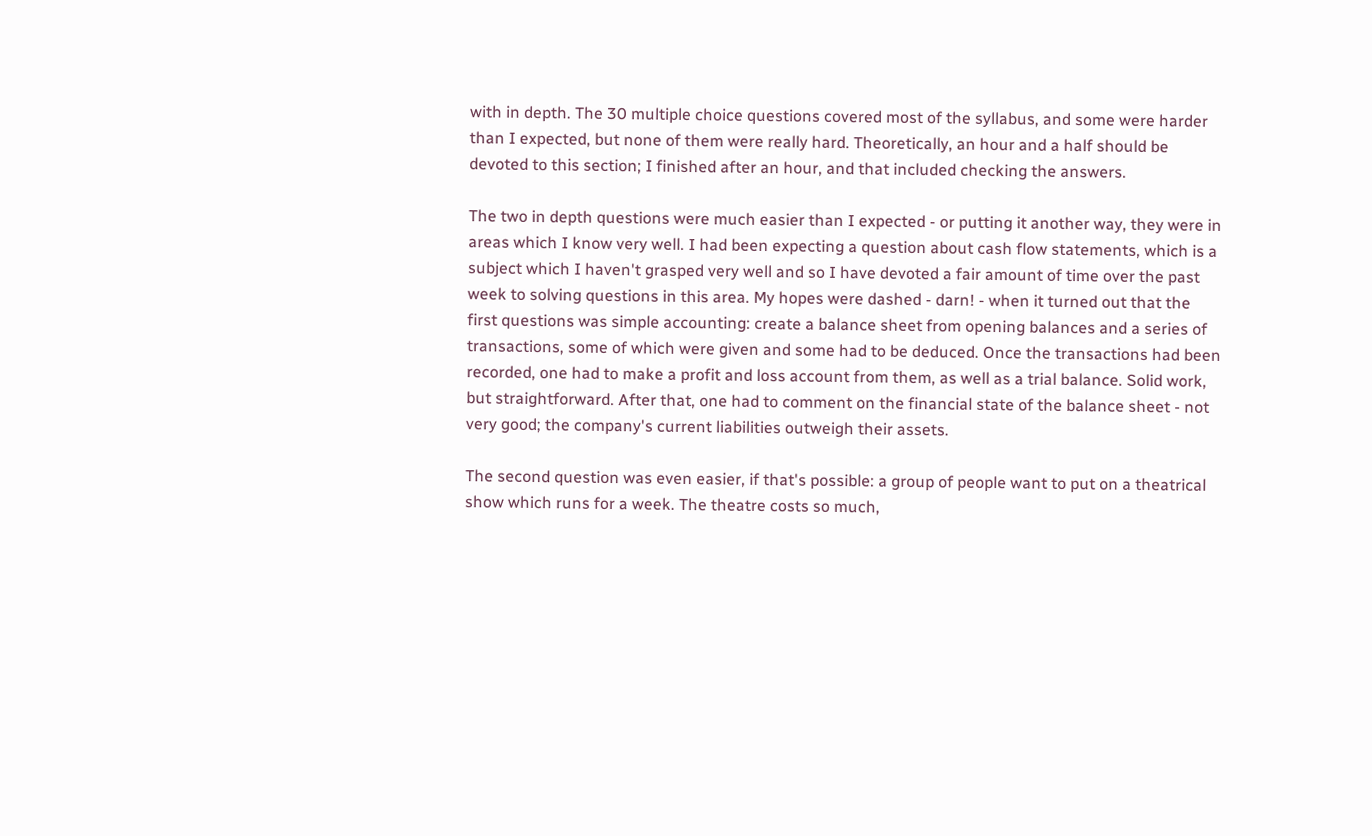with in depth. The 30 multiple choice questions covered most of the syllabus, and some were harder than I expected, but none of them were really hard. Theoretically, an hour and a half should be devoted to this section; I finished after an hour, and that included checking the answers.

The two in depth questions were much easier than I expected - or putting it another way, they were in areas which I know very well. I had been expecting a question about cash flow statements, which is a subject which I haven't grasped very well and so I have devoted a fair amount of time over the past week to solving questions in this area. My hopes were dashed - darn! - when it turned out that the first questions was simple accounting: create a balance sheet from opening balances and a series of transactions, some of which were given and some had to be deduced. Once the transactions had been recorded, one had to make a profit and loss account from them, as well as a trial balance. Solid work, but straightforward. After that, one had to comment on the financial state of the balance sheet - not very good; the company's current liabilities outweigh their assets.

The second question was even easier, if that's possible: a group of people want to put on a theatrical show which runs for a week. The theatre costs so much,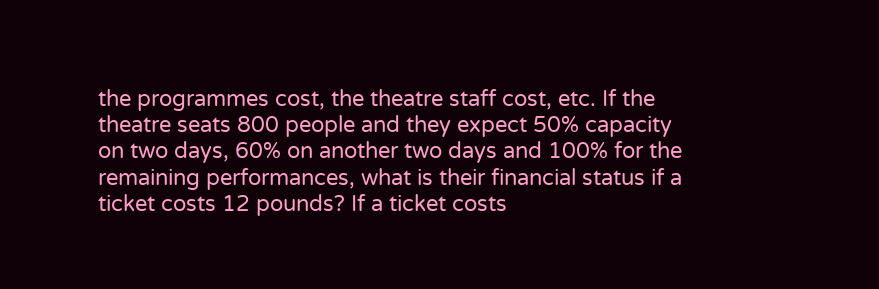the programmes cost, the theatre staff cost, etc. If the theatre seats 800 people and they expect 50% capacity on two days, 60% on another two days and 100% for the remaining performances, what is their financial status if a ticket costs 12 pounds? If a ticket costs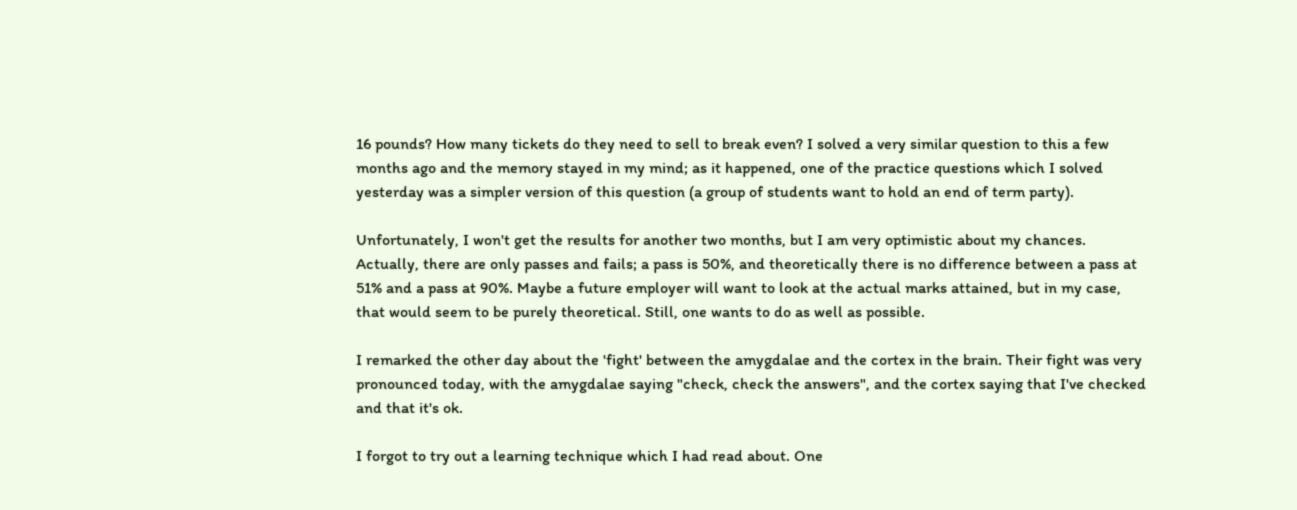16 pounds? How many tickets do they need to sell to break even? I solved a very similar question to this a few months ago and the memory stayed in my mind; as it happened, one of the practice questions which I solved yesterday was a simpler version of this question (a group of students want to hold an end of term party).

Unfortunately, I won't get the results for another two months, but I am very optimistic about my chances. Actually, there are only passes and fails; a pass is 50%, and theoretically there is no difference between a pass at 51% and a pass at 90%. Maybe a future employer will want to look at the actual marks attained, but in my case, that would seem to be purely theoretical. Still, one wants to do as well as possible.

I remarked the other day about the 'fight' between the amygdalae and the cortex in the brain. Their fight was very pronounced today, with the amygdalae saying "check, check the answers", and the cortex saying that I've checked and that it's ok.

I forgot to try out a learning technique which I had read about. One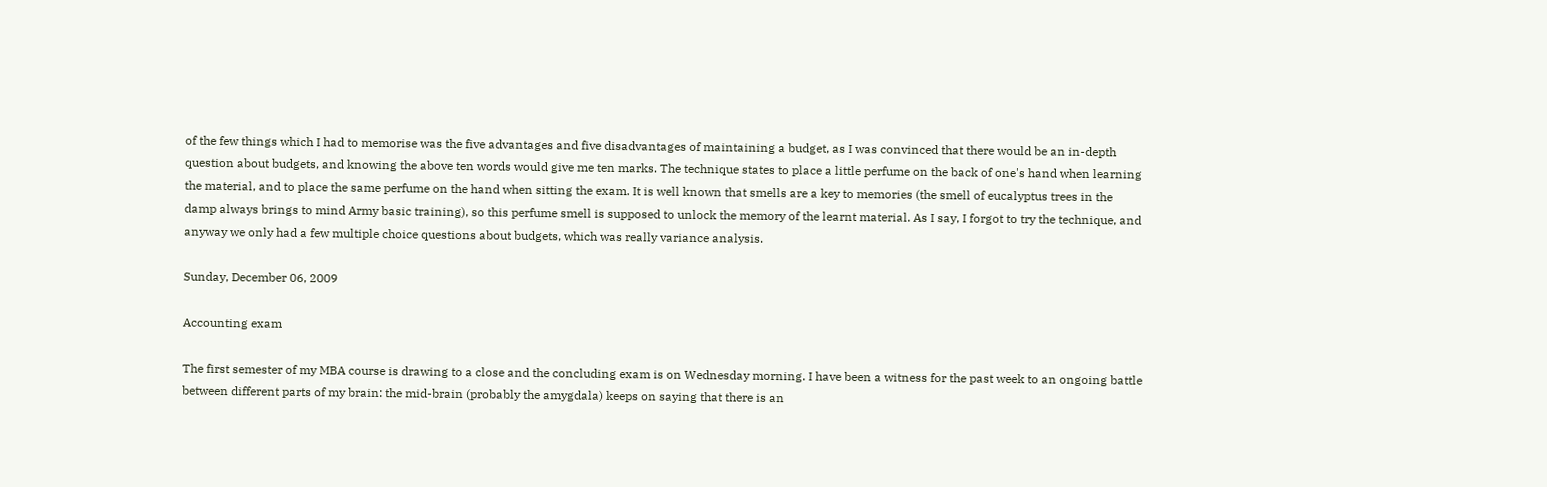of the few things which I had to memorise was the five advantages and five disadvantages of maintaining a budget, as I was convinced that there would be an in-depth question about budgets, and knowing the above ten words would give me ten marks. The technique states to place a little perfume on the back of one's hand when learning the material, and to place the same perfume on the hand when sitting the exam. It is well known that smells are a key to memories (the smell of eucalyptus trees in the damp always brings to mind Army basic training), so this perfume smell is supposed to unlock the memory of the learnt material. As I say, I forgot to try the technique, and anyway we only had a few multiple choice questions about budgets, which was really variance analysis.

Sunday, December 06, 2009

Accounting exam

The first semester of my MBA course is drawing to a close and the concluding exam is on Wednesday morning. I have been a witness for the past week to an ongoing battle between different parts of my brain: the mid-brain (probably the amygdala) keeps on saying that there is an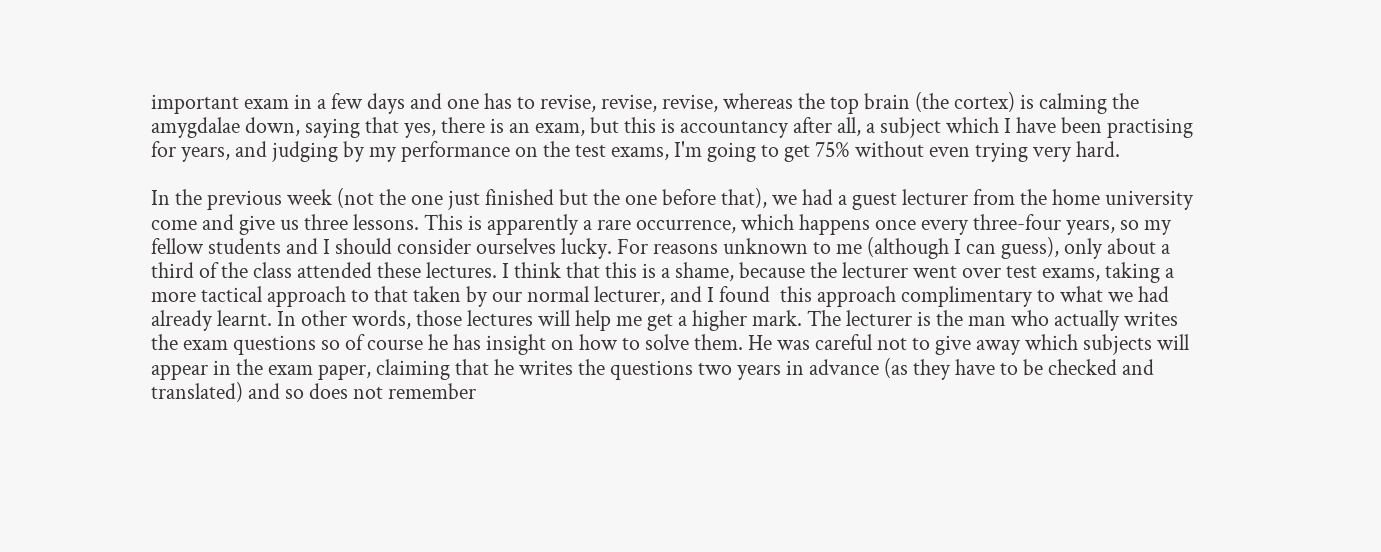important exam in a few days and one has to revise, revise, revise, whereas the top brain (the cortex) is calming the amygdalae down, saying that yes, there is an exam, but this is accountancy after all, a subject which I have been practising for years, and judging by my performance on the test exams, I'm going to get 75% without even trying very hard.

In the previous week (not the one just finished but the one before that), we had a guest lecturer from the home university come and give us three lessons. This is apparently a rare occurrence, which happens once every three-four years, so my fellow students and I should consider ourselves lucky. For reasons unknown to me (although I can guess), only about a third of the class attended these lectures. I think that this is a shame, because the lecturer went over test exams, taking a more tactical approach to that taken by our normal lecturer, and I found  this approach complimentary to what we had already learnt. In other words, those lectures will help me get a higher mark. The lecturer is the man who actually writes the exam questions so of course he has insight on how to solve them. He was careful not to give away which subjects will appear in the exam paper, claiming that he writes the questions two years in advance (as they have to be checked and translated) and so does not remember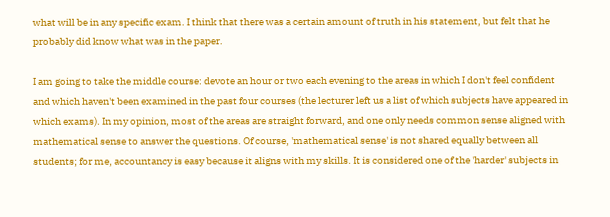what will be in any specific exam. I think that there was a certain amount of truth in his statement, but felt that he probably did know what was in the paper.

I am going to take the middle course: devote an hour or two each evening to the areas in which I don't feel confident and which haven't been examined in the past four courses (the lecturer left us a list of which subjects have appeared in which exams). In my opinion, most of the areas are straight forward, and one only needs common sense aligned with mathematical sense to answer the questions. Of course, 'mathematical sense' is not shared equally between all students; for me, accountancy is easy because it aligns with my skills. It is considered one of the 'harder' subjects in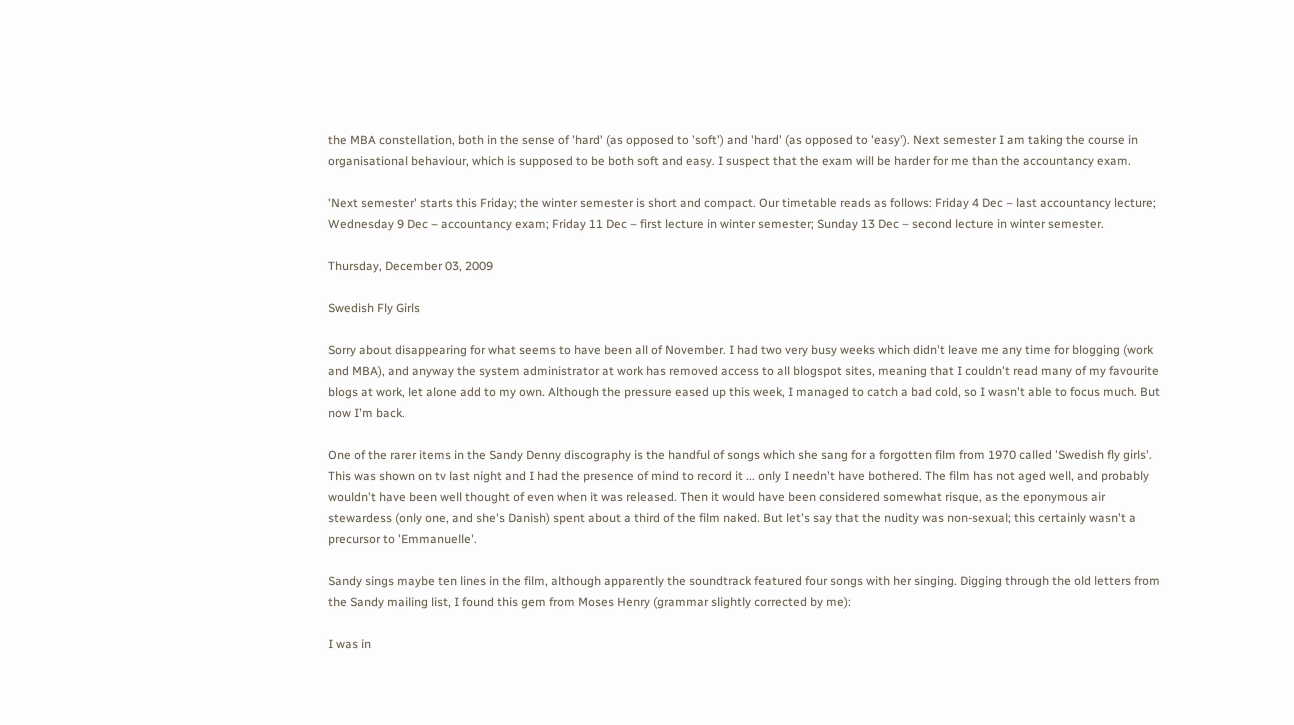the MBA constellation, both in the sense of 'hard' (as opposed to 'soft') and 'hard' (as opposed to 'easy'). Next semester I am taking the course in organisational behaviour, which is supposed to be both soft and easy. I suspect that the exam will be harder for me than the accountancy exam.

'Next semester' starts this Friday; the winter semester is short and compact. Our timetable reads as follows: Friday 4 Dec – last accountancy lecture; Wednesday 9 Dec – accountancy exam; Friday 11 Dec – first lecture in winter semester; Sunday 13 Dec – second lecture in winter semester.

Thursday, December 03, 2009

Swedish Fly Girls

Sorry about disappearing for what seems to have been all of November. I had two very busy weeks which didn't leave me any time for blogging (work and MBA), and anyway the system administrator at work has removed access to all blogspot sites, meaning that I couldn't read many of my favourite blogs at work, let alone add to my own. Although the pressure eased up this week, I managed to catch a bad cold, so I wasn't able to focus much. But now I'm back.

One of the rarer items in the Sandy Denny discography is the handful of songs which she sang for a forgotten film from 1970 called 'Swedish fly girls'. This was shown on tv last night and I had the presence of mind to record it ... only I needn't have bothered. The film has not aged well, and probably wouldn't have been well thought of even when it was released. Then it would have been considered somewhat risque, as the eponymous air stewardess (only one, and she's Danish) spent about a third of the film naked. But let's say that the nudity was non-sexual; this certainly wasn't a precursor to 'Emmanuelle'.

Sandy sings maybe ten lines in the film, although apparently the soundtrack featured four songs with her singing. Digging through the old letters from the Sandy mailing list, I found this gem from Moses Henry (grammar slightly corrected by me):

I was in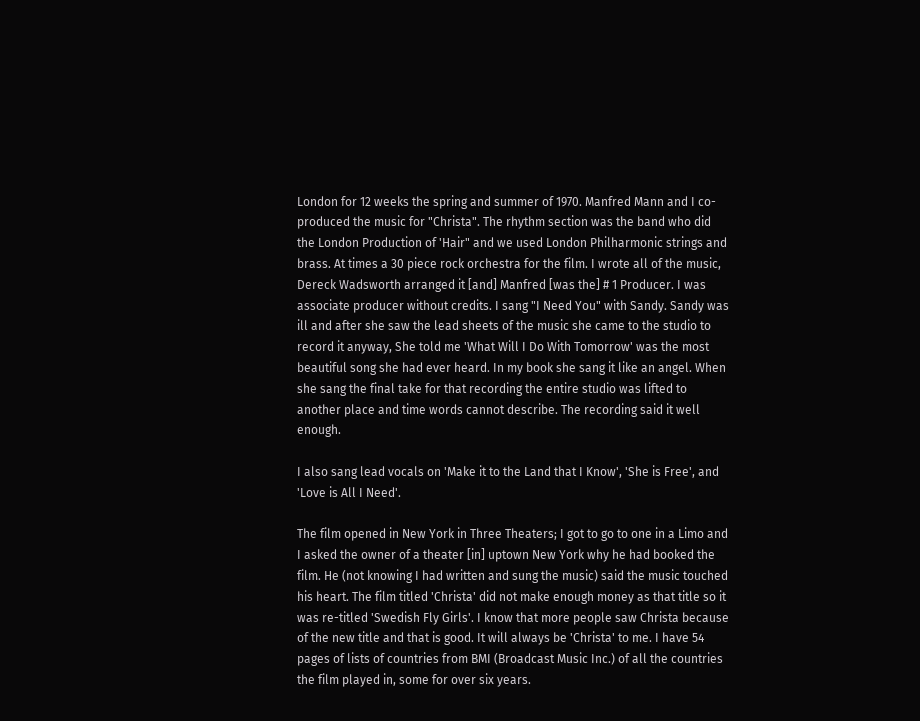London for 12 weeks the spring and summer of 1970. Manfred Mann and I co-produced the music for "Christa". The rhythm section was the band who did the London Production of 'Hair" and we used London Philharmonic strings and brass. At times a 30 piece rock orchestra for the film. I wrote all of the music, Dereck Wadsworth arranged it [and] Manfred [was the] # 1 Producer. I was associate producer without credits. I sang "I Need You" with Sandy. Sandy was ill and after she saw the lead sheets of the music she came to the studio to record it anyway, She told me 'What Will I Do With Tomorrow' was the most beautiful song she had ever heard. In my book she sang it like an angel. When she sang the final take for that recording the entire studio was lifted to another place and time words cannot describe. The recording said it well enough.

I also sang lead vocals on 'Make it to the Land that I Know', 'She is Free', and 'Love is All I Need'.

The film opened in New York in Three Theaters; I got to go to one in a Limo and I asked the owner of a theater [in] uptown New York why he had booked the film. He (not knowing I had written and sung the music) said the music touched his heart. The film titled 'Christa' did not make enough money as that title so it was re-titled 'Swedish Fly Girls'. I know that more people saw Christa because of the new title and that is good. It will always be 'Christa' to me. I have 54 pages of lists of countries from BMI (Broadcast Music Inc.) of all the countries the film played in, some for over six years.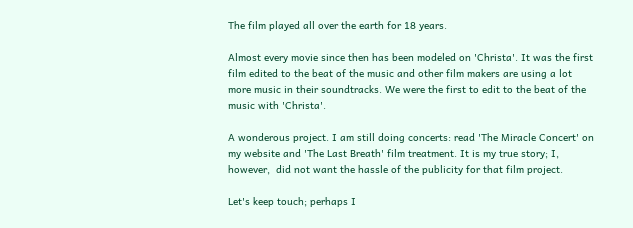The film played all over the earth for 18 years.

Almost every movie since then has been modeled on 'Christa'. It was the first film edited to the beat of the music and other film makers are using a lot more music in their soundtracks. We were the first to edit to the beat of the music with 'Christa'.

A wonderous project. I am still doing concerts: read 'The Miracle Concert' on my website and 'The Last Breath' film treatment. It is my true story; I,  however,  did not want the hassle of the publicity for that film project.

Let's keep touch; perhaps I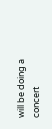will be doing a concert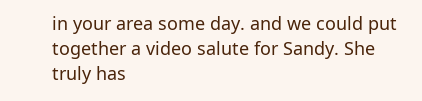in your area some day. and we could put together a video salute for Sandy. She truly has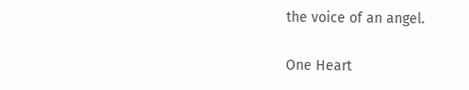the voice of an angel.

One Heart